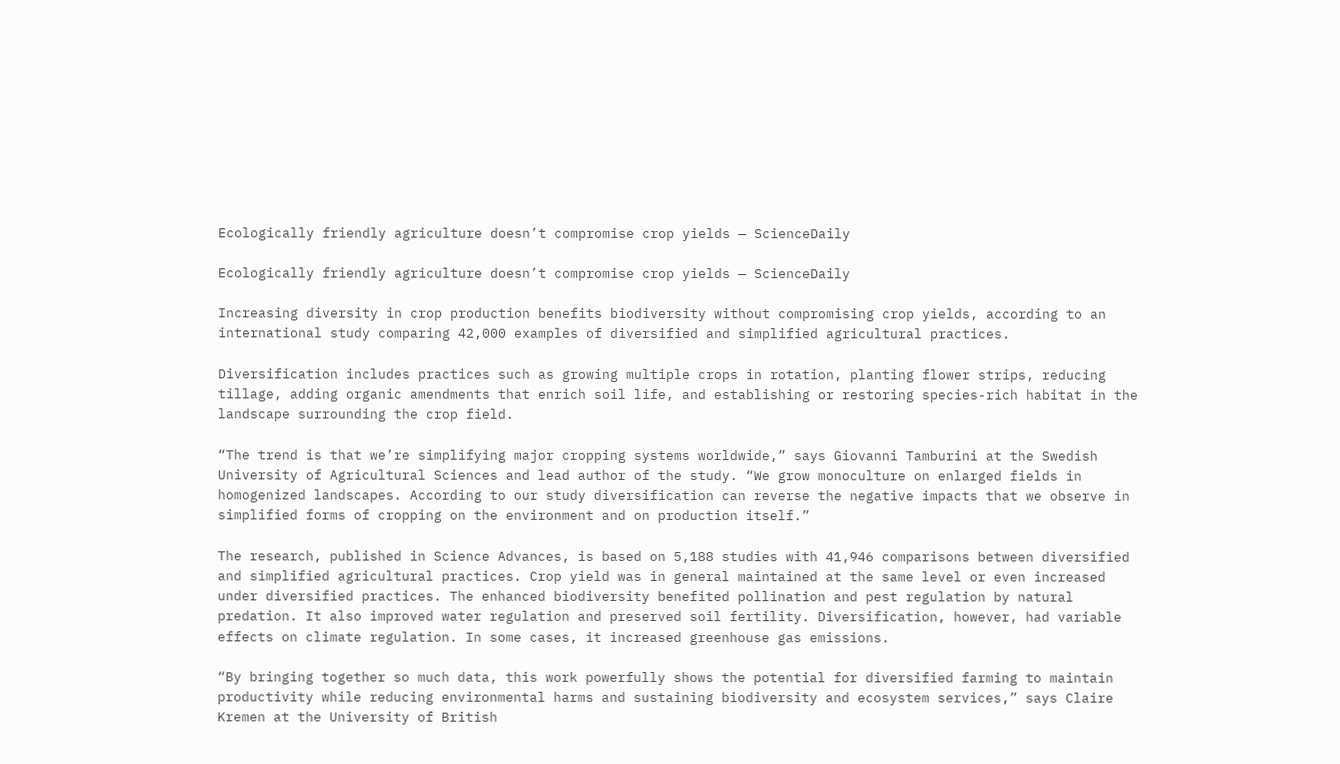Ecologically friendly agriculture doesn’t compromise crop yields — ScienceDaily

Ecologically friendly agriculture doesn’t compromise crop yields — ScienceDaily

Increasing diversity in crop production benefits biodiversity without compromising crop yields, according to an international study comparing 42,000 examples of diversified and simplified agricultural practices.

Diversification includes practices such as growing multiple crops in rotation, planting flower strips, reducing tillage, adding organic amendments that enrich soil life, and establishing or restoring species-rich habitat in the landscape surrounding the crop field.

“The trend is that we’re simplifying major cropping systems worldwide,” says Giovanni Tamburini at the Swedish University of Agricultural Sciences and lead author of the study. “We grow monoculture on enlarged fields in homogenized landscapes. According to our study diversification can reverse the negative impacts that we observe in simplified forms of cropping on the environment and on production itself.”

The research, published in Science Advances, is based on 5,188 studies with 41,946 comparisons between diversified and simplified agricultural practices. Crop yield was in general maintained at the same level or even increased under diversified practices. The enhanced biodiversity benefited pollination and pest regulation by natural predation. It also improved water regulation and preserved soil fertility. Diversification, however, had variable effects on climate regulation. In some cases, it increased greenhouse gas emissions.

“By bringing together so much data, this work powerfully shows the potential for diversified farming to maintain productivity while reducing environmental harms and sustaining biodiversity and ecosystem services,” says Claire Kremen at the University of British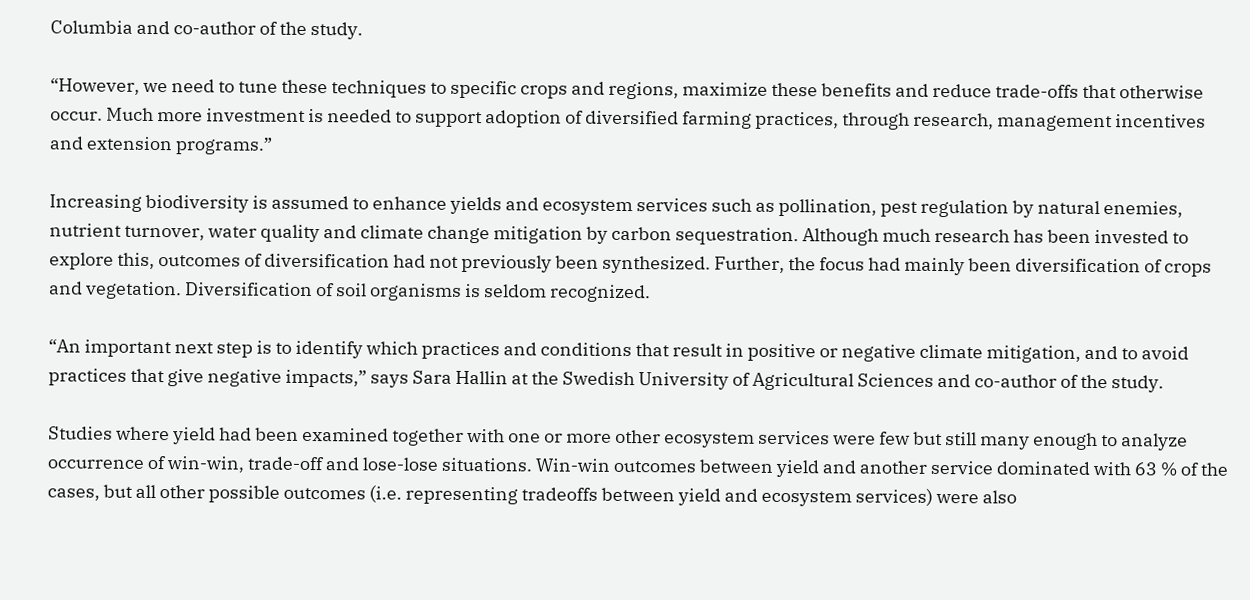Columbia and co-author of the study.

“However, we need to tune these techniques to specific crops and regions, maximize these benefits and reduce trade-offs that otherwise occur. Much more investment is needed to support adoption of diversified farming practices, through research, management incentives and extension programs.”

Increasing biodiversity is assumed to enhance yields and ecosystem services such as pollination, pest regulation by natural enemies, nutrient turnover, water quality and climate change mitigation by carbon sequestration. Although much research has been invested to explore this, outcomes of diversification had not previously been synthesized. Further, the focus had mainly been diversification of crops and vegetation. Diversification of soil organisms is seldom recognized.

“An important next step is to identify which practices and conditions that result in positive or negative climate mitigation, and to avoid practices that give negative impacts,” says Sara Hallin at the Swedish University of Agricultural Sciences and co-author of the study.

Studies where yield had been examined together with one or more other ecosystem services were few but still many enough to analyze occurrence of win-win, trade-off and lose-lose situations. Win-win outcomes between yield and another service dominated with 63 % of the cases, but all other possible outcomes (i.e. representing tradeoffs between yield and ecosystem services) were also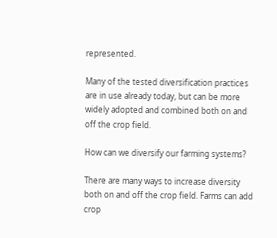represented.

Many of the tested diversification practices are in use already today, but can be more widely adopted and combined both on and off the crop field.

How can we diversify our farming systems?

There are many ways to increase diversity both on and off the crop field. Farms can add crop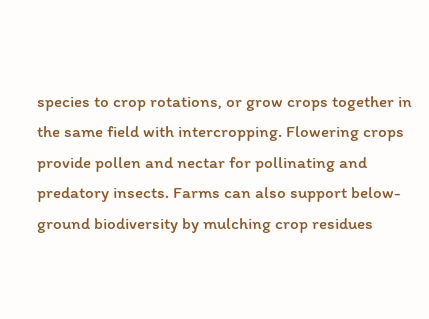species to crop rotations, or grow crops together in the same field with intercropping. Flowering crops provide pollen and nectar for pollinating and predatory insects. Farms can also support below-ground biodiversity by mulching crop residues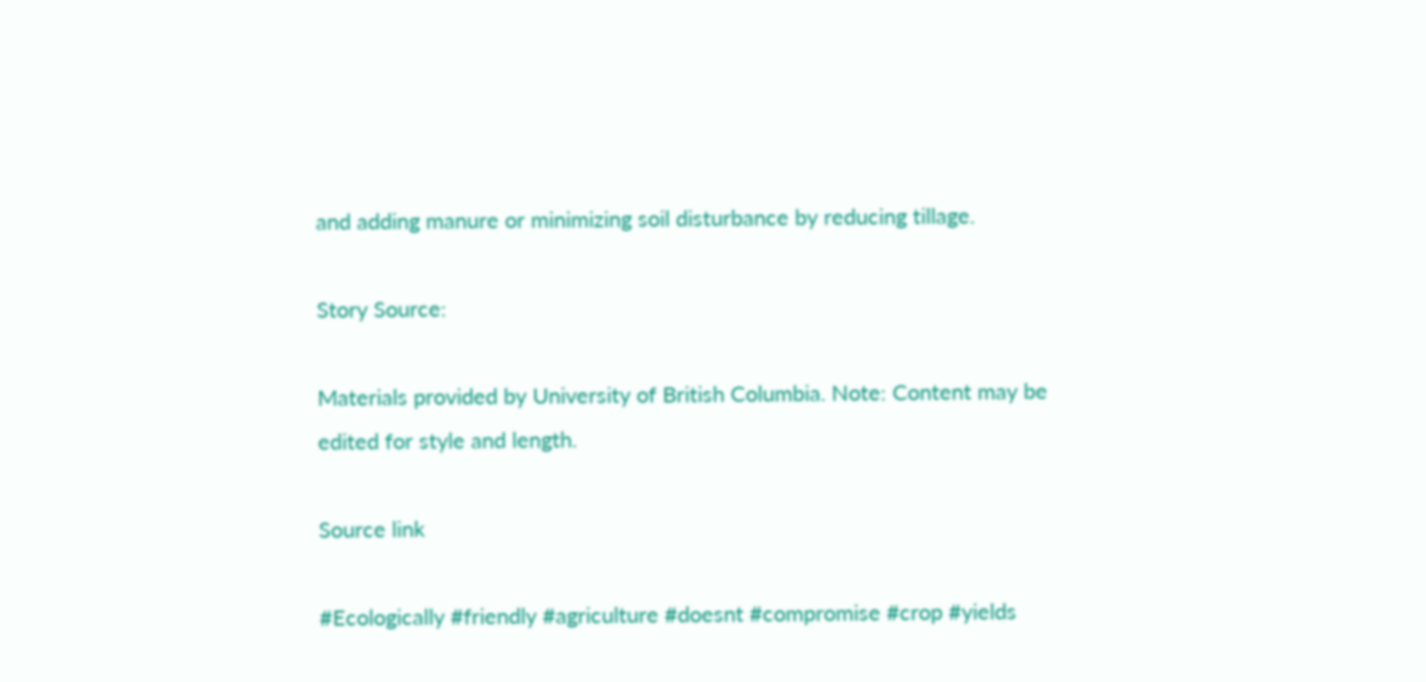and adding manure or minimizing soil disturbance by reducing tillage.

Story Source:

Materials provided by University of British Columbia. Note: Content may be edited for style and length.

Source link

#Ecologically #friendly #agriculture #doesnt #compromise #crop #yields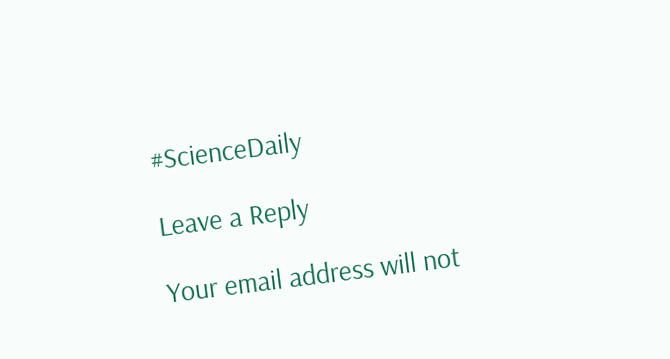#ScienceDaily

Leave a Reply

Your email address will not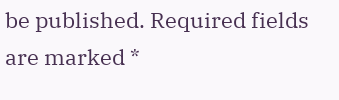be published. Required fields are marked *